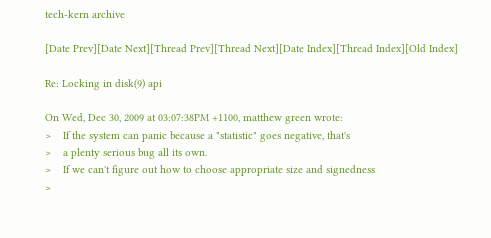tech-kern archive

[Date Prev][Date Next][Thread Prev][Thread Next][Date Index][Thread Index][Old Index]

Re: Locking in disk(9) api

On Wed, Dec 30, 2009 at 03:07:38PM +1100, matthew green wrote:
>    If the system can panic because a "statistic" goes negative, that's
>    a plenty serious bug all its own.
>    If we can't figure out how to choose appropriate size and signedness
>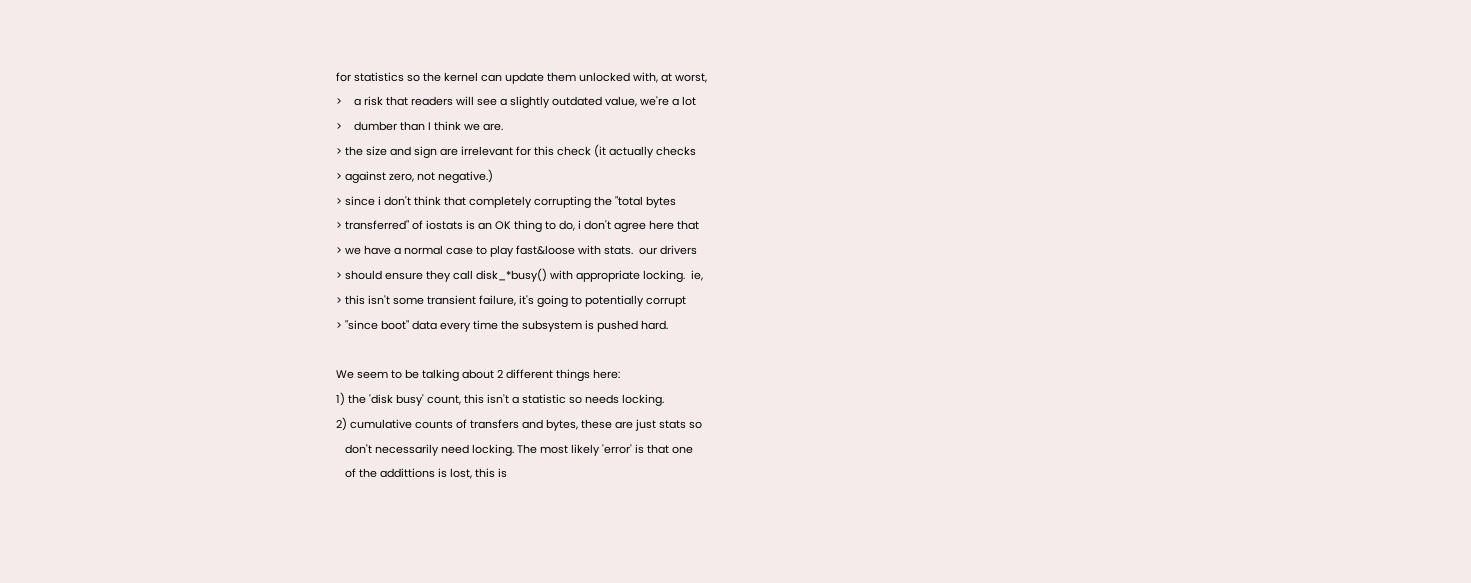for statistics so the kernel can update them unlocked with, at worst,
>    a risk that readers will see a slightly outdated value, we're a lot
>    dumber than I think we are.
> the size and sign are irrelevant for this check (it actually checks
> against zero, not negative.)
> since i don't think that completely corrupting the "total bytes
> transferred" of iostats is an OK thing to do, i don't agree here that
> we have a normal case to play fast&loose with stats.  our drivers
> should ensure they call disk_*busy() with appropriate locking.  ie,
> this isn't some transient failure, it's going to potentially corrupt
> "since boot" data every time the subsystem is pushed hard.

We seem to be talking about 2 different things here:
1) the 'disk busy' count, this isn't a statistic so needs locking.
2) cumulative counts of transfers and bytes, these are just stats so
   don't necessarily need locking. The most likely 'error' is that one
   of the addittions is lost, this is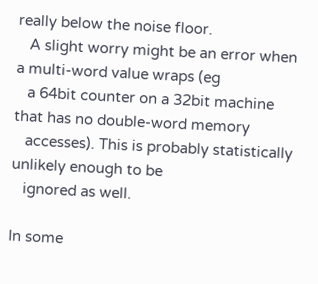really below the noise floor.
   A slight worry might be an error when a multi-word value wraps (eg
   a 64bit counter on a 32bit machine that has no double-word memory
   accesses). This is probably statistically unlikely enough to be
   ignored as well.

In some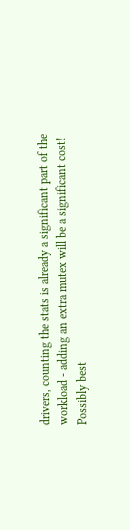drivers, counting the stats is already a significant part of the
workload - adding an extra mutex will be a significant cost!
Possibly best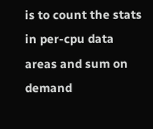is to count the stats in per-cpu data areas and sum on demand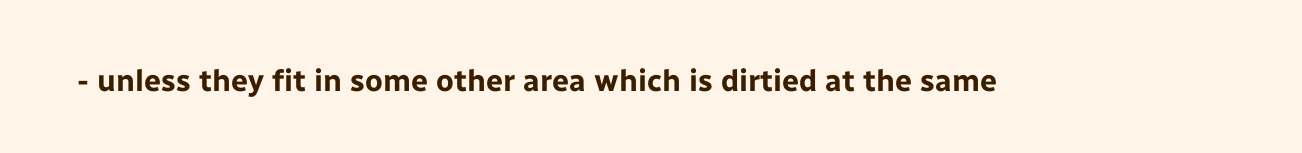- unless they fit in some other area which is dirtied at the same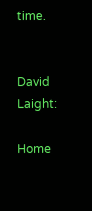time.


David Laight:

Home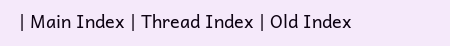| Main Index | Thread Index | Old Index